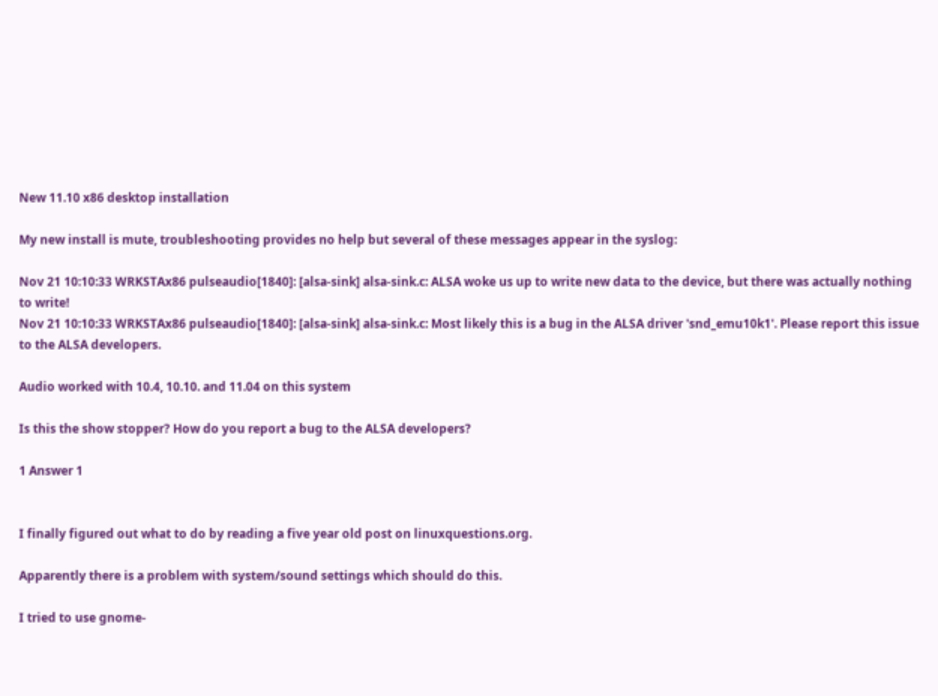New 11.10 x86 desktop installation

My new install is mute, troubleshooting provides no help but several of these messages appear in the syslog:

Nov 21 10:10:33 WRKSTAx86 pulseaudio[1840]: [alsa-sink] alsa-sink.c: ALSA woke us up to write new data to the device, but there was actually nothing to write!
Nov 21 10:10:33 WRKSTAx86 pulseaudio[1840]: [alsa-sink] alsa-sink.c: Most likely this is a bug in the ALSA driver 'snd_emu10k1'. Please report this issue to the ALSA developers.

Audio worked with 10.4, 10.10. and 11.04 on this system

Is this the show stopper? How do you report a bug to the ALSA developers?

1 Answer 1


I finally figured out what to do by reading a five year old post on linuxquestions.org.

Apparently there is a problem with system/sound settings which should do this.

I tried to use gnome-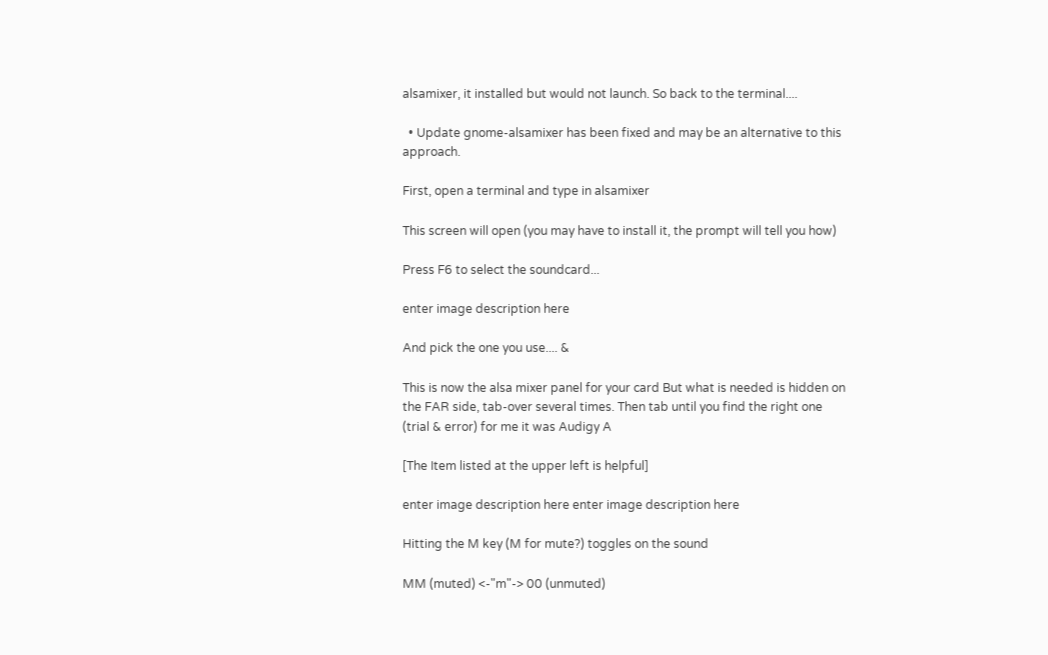alsamixer, it installed but would not launch. So back to the terminal....

  • Update gnome-alsamixer has been fixed and may be an alternative to this approach.

First, open a terminal and type in alsamixer

This screen will open (you may have to install it, the prompt will tell you how)

Press F6 to select the soundcard...

enter image description here

And pick the one you use.... &

This is now the alsa mixer panel for your card But what is needed is hidden on the FAR side, tab-over several times. Then tab until you find the right one (trial & error) for me it was Audigy A

[The Item listed at the upper left is helpful]

enter image description here enter image description here

Hitting the M key (M for mute?) toggles on the sound

MM (muted) <-"m"-> 00 (unmuted)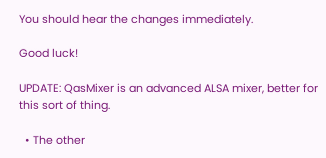You should hear the changes immediately.

Good luck!

UPDATE: QasMixer is an advanced ALSA mixer, better for this sort of thing.

  • The other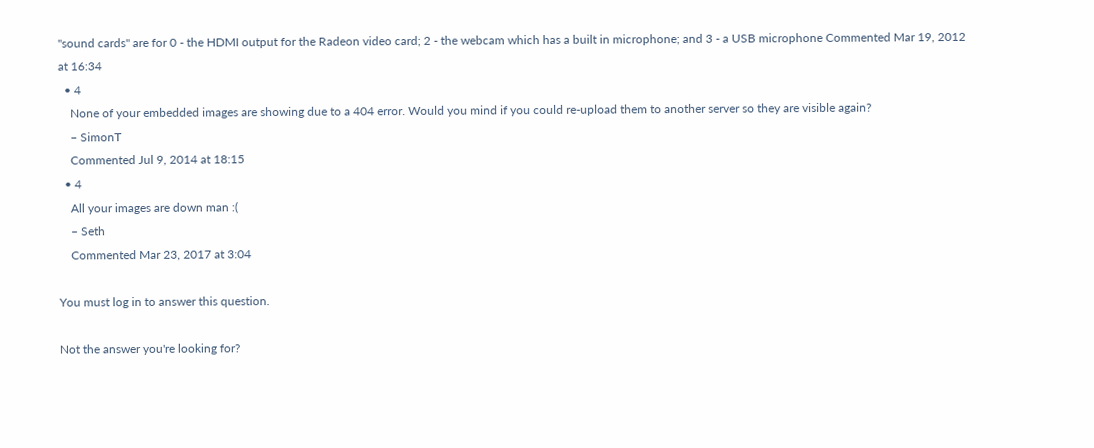"sound cards" are for 0 - the HDMI output for the Radeon video card; 2 - the webcam which has a built in microphone; and 3 - a USB microphone Commented Mar 19, 2012 at 16:34
  • 4
    None of your embedded images are showing due to a 404 error. Would you mind if you could re-upload them to another server so they are visible again?
    – SimonT
    Commented Jul 9, 2014 at 18:15
  • 4
    All your images are down man :(
    – Seth
    Commented Mar 23, 2017 at 3:04

You must log in to answer this question.

Not the answer you're looking for?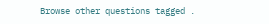Browse other questions tagged .